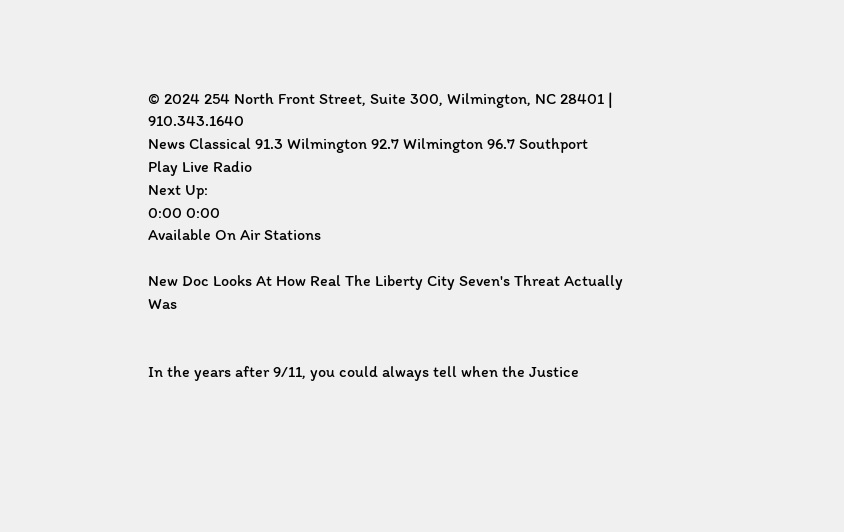© 2024 254 North Front Street, Suite 300, Wilmington, NC 28401 | 910.343.1640
News Classical 91.3 Wilmington 92.7 Wilmington 96.7 Southport
Play Live Radio
Next Up:
0:00 0:00
Available On Air Stations

New Doc Looks At How Real The Liberty City Seven's Threat Actually Was


In the years after 9/11, you could always tell when the Justice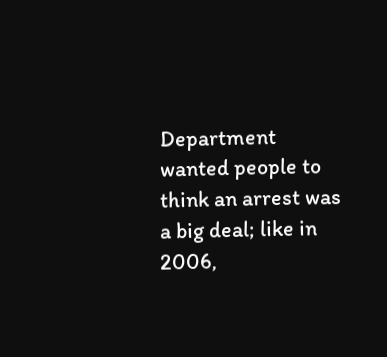Department wanted people to think an arrest was a big deal; like in 2006,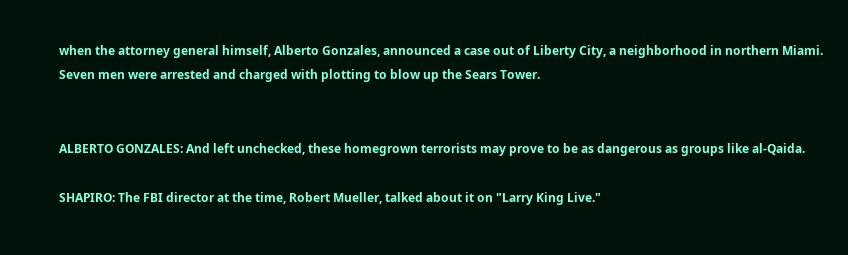when the attorney general himself, Alberto Gonzales, announced a case out of Liberty City, a neighborhood in northern Miami. Seven men were arrested and charged with plotting to blow up the Sears Tower.


ALBERTO GONZALES: And left unchecked, these homegrown terrorists may prove to be as dangerous as groups like al-Qaida.

SHAPIRO: The FBI director at the time, Robert Mueller, talked about it on "Larry King Live."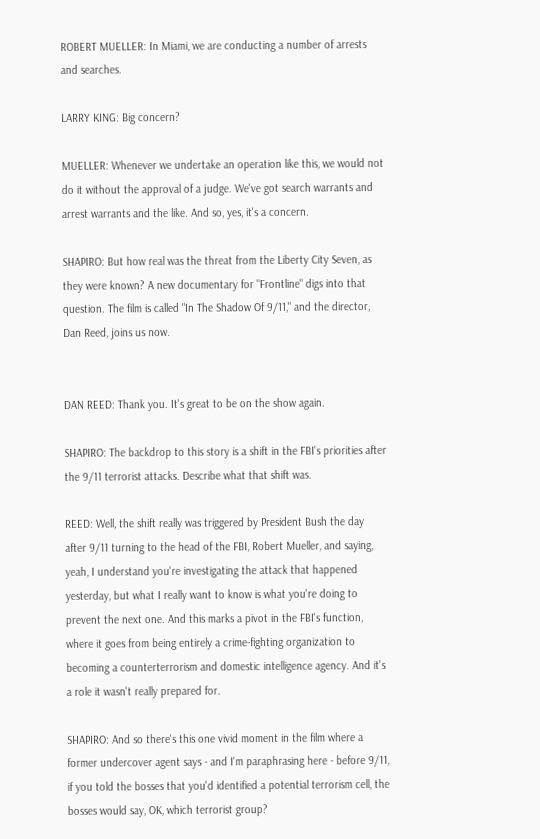ROBERT MUELLER: In Miami, we are conducting a number of arrests and searches.

LARRY KING: Big concern?

MUELLER: Whenever we undertake an operation like this, we would not do it without the approval of a judge. We've got search warrants and arrest warrants and the like. And so, yes, it's a concern.

SHAPIRO: But how real was the threat from the Liberty City Seven, as they were known? A new documentary for "Frontline" digs into that question. The film is called "In The Shadow Of 9/11," and the director, Dan Reed, joins us now.


DAN REED: Thank you. It's great to be on the show again.

SHAPIRO: The backdrop to this story is a shift in the FBI's priorities after the 9/11 terrorist attacks. Describe what that shift was.

REED: Well, the shift really was triggered by President Bush the day after 9/11 turning to the head of the FBI, Robert Mueller, and saying, yeah, I understand you're investigating the attack that happened yesterday, but what I really want to know is what you're doing to prevent the next one. And this marks a pivot in the FBI's function, where it goes from being entirely a crime-fighting organization to becoming a counterterrorism and domestic intelligence agency. And it's a role it wasn't really prepared for.

SHAPIRO: And so there's this one vivid moment in the film where a former undercover agent says - and I'm paraphrasing here - before 9/11, if you told the bosses that you'd identified a potential terrorism cell, the bosses would say, OK, which terrorist group?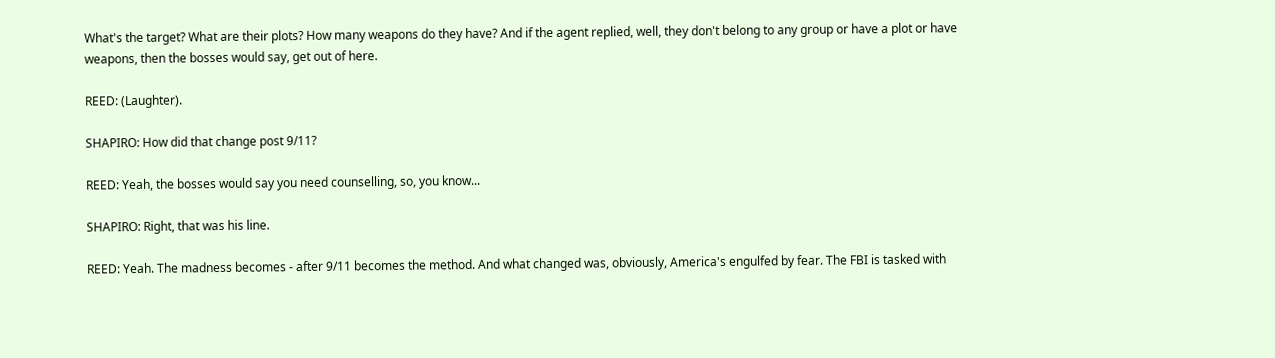What's the target? What are their plots? How many weapons do they have? And if the agent replied, well, they don't belong to any group or have a plot or have weapons, then the bosses would say, get out of here.

REED: (Laughter).

SHAPIRO: How did that change post 9/11?

REED: Yeah, the bosses would say you need counselling, so, you know...

SHAPIRO: Right, that was his line.

REED: Yeah. The madness becomes - after 9/11 becomes the method. And what changed was, obviously, America's engulfed by fear. The FBI is tasked with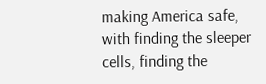making America safe, with finding the sleeper cells, finding the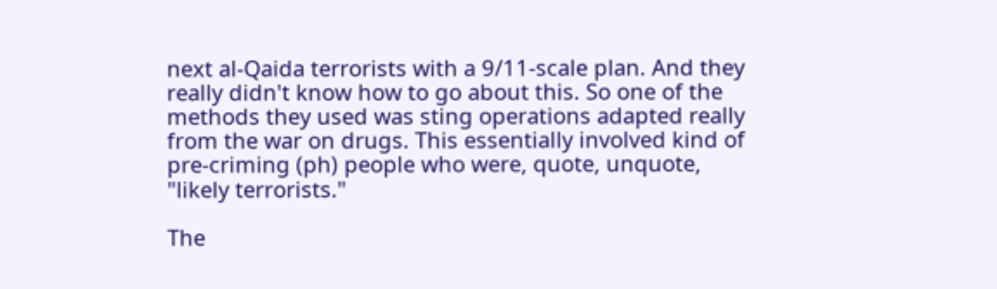next al-Qaida terrorists with a 9/11-scale plan. And they really didn't know how to go about this. So one of the methods they used was sting operations adapted really from the war on drugs. This essentially involved kind of pre-criming (ph) people who were, quote, unquote, "likely terrorists."

The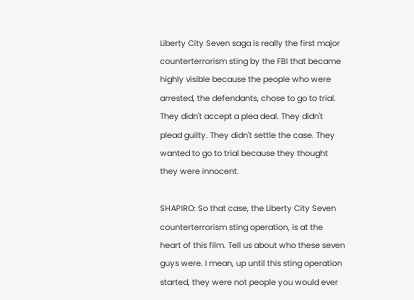Liberty City Seven saga is really the first major counterterrorism sting by the FBI that became highly visible because the people who were arrested, the defendants, chose to go to trial. They didn't accept a plea deal. They didn't plead guilty. They didn't settle the case. They wanted to go to trial because they thought they were innocent.

SHAPIRO: So that case, the Liberty City Seven counterterrorism sting operation, is at the heart of this film. Tell us about who these seven guys were. I mean, up until this sting operation started, they were not people you would ever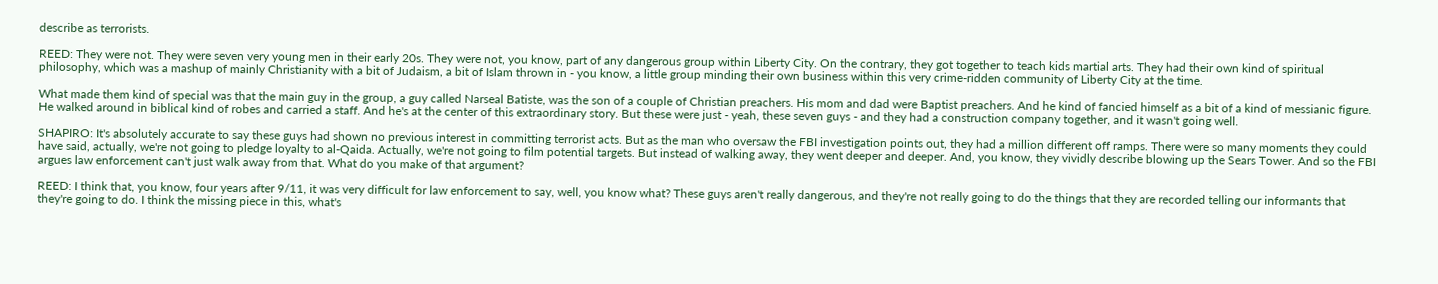describe as terrorists.

REED: They were not. They were seven very young men in their early 20s. They were not, you know, part of any dangerous group within Liberty City. On the contrary, they got together to teach kids martial arts. They had their own kind of spiritual philosophy, which was a mashup of mainly Christianity with a bit of Judaism, a bit of Islam thrown in - you know, a little group minding their own business within this very crime-ridden community of Liberty City at the time.

What made them kind of special was that the main guy in the group, a guy called Narseal Batiste, was the son of a couple of Christian preachers. His mom and dad were Baptist preachers. And he kind of fancied himself as a bit of a kind of messianic figure. He walked around in biblical kind of robes and carried a staff. And he's at the center of this extraordinary story. But these were just - yeah, these seven guys - and they had a construction company together, and it wasn't going well.

SHAPIRO: It's absolutely accurate to say these guys had shown no previous interest in committing terrorist acts. But as the man who oversaw the FBI investigation points out, they had a million different off ramps. There were so many moments they could have said, actually, we're not going to pledge loyalty to al-Qaida. Actually, we're not going to film potential targets. But instead of walking away, they went deeper and deeper. And, you know, they vividly describe blowing up the Sears Tower. And so the FBI argues law enforcement can't just walk away from that. What do you make of that argument?

REED: I think that, you know, four years after 9/11, it was very difficult for law enforcement to say, well, you know what? These guys aren't really dangerous, and they're not really going to do the things that they are recorded telling our informants that they're going to do. I think the missing piece in this, what's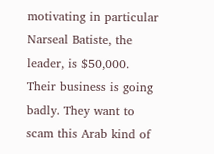motivating in particular Narseal Batiste, the leader, is $50,000. Their business is going badly. They want to scam this Arab kind of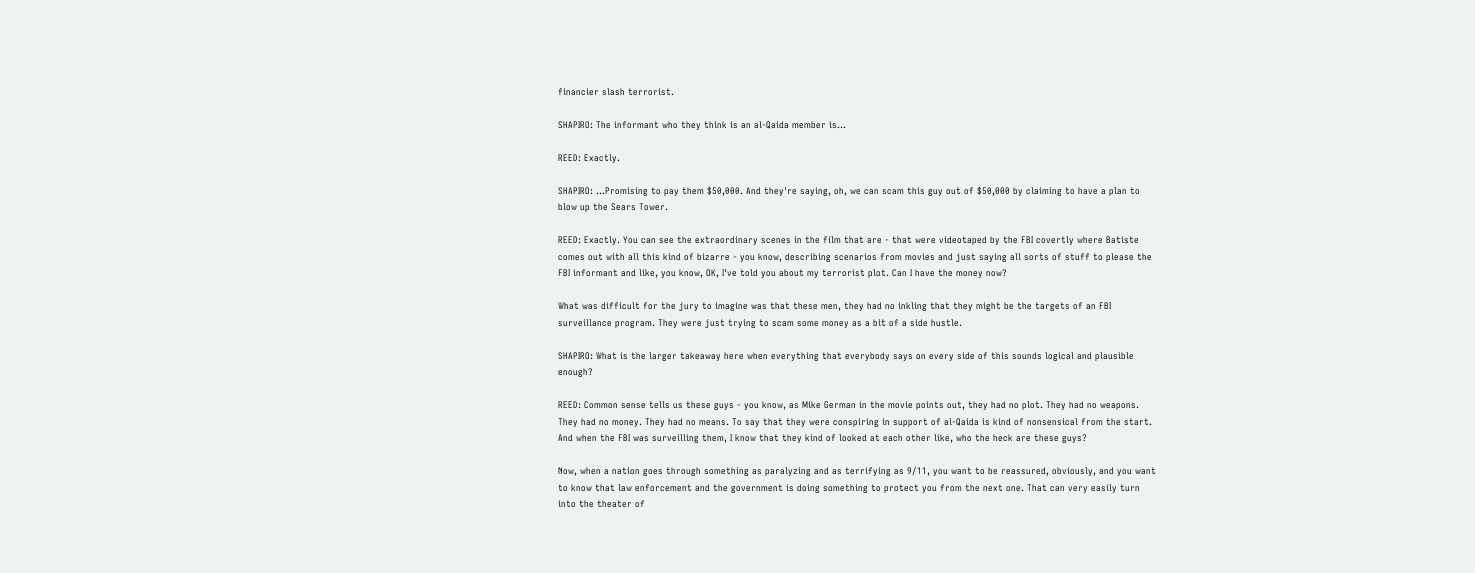financier slash terrorist.

SHAPIRO: The informant who they think is an al-Qaida member is...

REED: Exactly.

SHAPIRO: ...Promising to pay them $50,000. And they're saying, oh, we can scam this guy out of $50,000 by claiming to have a plan to blow up the Sears Tower.

REED: Exactly. You can see the extraordinary scenes in the film that are - that were videotaped by the FBI covertly where Batiste comes out with all this kind of bizarre - you know, describing scenarios from movies and just saying all sorts of stuff to please the FBI informant and like, you know, OK, I've told you about my terrorist plot. Can I have the money now?

What was difficult for the jury to imagine was that these men, they had no inkling that they might be the targets of an FBI surveillance program. They were just trying to scam some money as a bit of a side hustle.

SHAPIRO: What is the larger takeaway here when everything that everybody says on every side of this sounds logical and plausible enough?

REED: Common sense tells us these guys - you know, as Mike German in the movie points out, they had no plot. They had no weapons. They had no money. They had no means. To say that they were conspiring in support of al-Qaida is kind of nonsensical from the start. And when the FBI was surveilling them, I know that they kind of looked at each other like, who the heck are these guys?

Now, when a nation goes through something as paralyzing and as terrifying as 9/11, you want to be reassured, obviously, and you want to know that law enforcement and the government is doing something to protect you from the next one. That can very easily turn into the theater of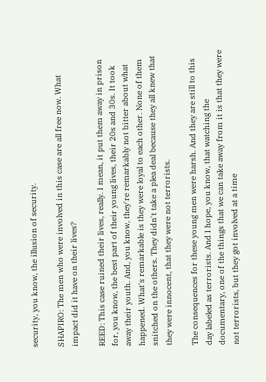security, you know, the illusion of security.

SHAPIRO: The men who were involved in this case are all free now. What impact did it have on their lives?

REED: This case ruined their lives, really. I mean, it put them away in prison for, you know, the best part of their young lives, their 20s and 30s. It took away their youth. And, you know, they're remarkably not bitter about what happened. What's remarkable is they were loyal to each other. None of them snitched on the others. They didn't take a plea deal because they all knew that they were innocent, that they were not terrorists.

The consequences for these young men were harsh. And they are still to this day labeled as terrorists. And I hope, you know, that watching the documentary, one of the things that we can take away from it is that they were not terrorists, but they got involved at a time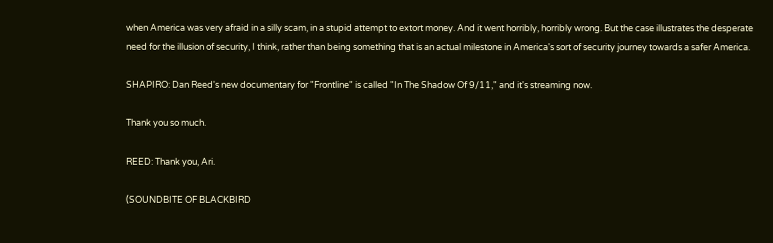when America was very afraid in a silly scam, in a stupid attempt to extort money. And it went horribly, horribly wrong. But the case illustrates the desperate need for the illusion of security, I think, rather than being something that is an actual milestone in America's sort of security journey towards a safer America.

SHAPIRO: Dan Reed's new documentary for "Frontline" is called "In The Shadow Of 9/11," and it's streaming now.

Thank you so much.

REED: Thank you, Ari.

(SOUNDBITE OF BLACKBIRD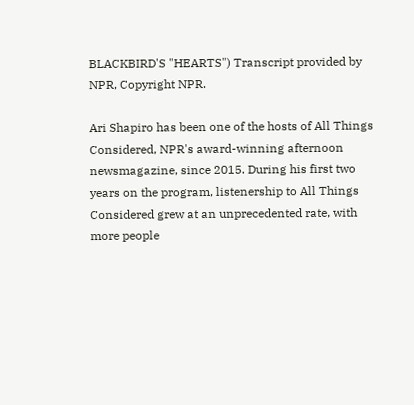BLACKBIRD'S "HEARTS") Transcript provided by NPR, Copyright NPR.

Ari Shapiro has been one of the hosts of All Things Considered, NPR's award-winning afternoon newsmagazine, since 2015. During his first two years on the program, listenership to All Things Considered grew at an unprecedented rate, with more people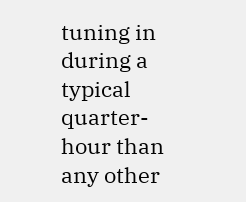tuning in during a typical quarter-hour than any other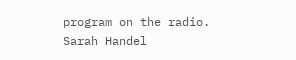program on the radio.
Sarah Handel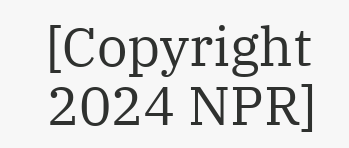[Copyright 2024 NPR]